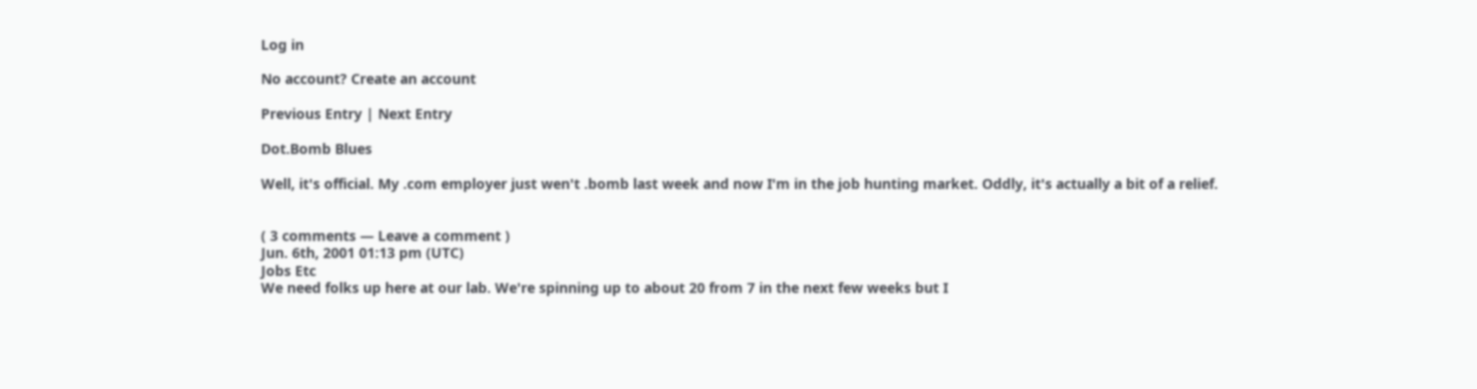Log in

No account? Create an account

Previous Entry | Next Entry

Dot.Bomb Blues

Well, it's official. My .com employer just wen't .bomb last week and now I'm in the job hunting market. Oddly, it's actually a bit of a relief.


( 3 comments — Leave a comment )
Jun. 6th, 2001 01:13 pm (UTC)
Jobs Etc
We need folks up here at our lab. We're spinning up to about 20 from 7 in the next few weeks but I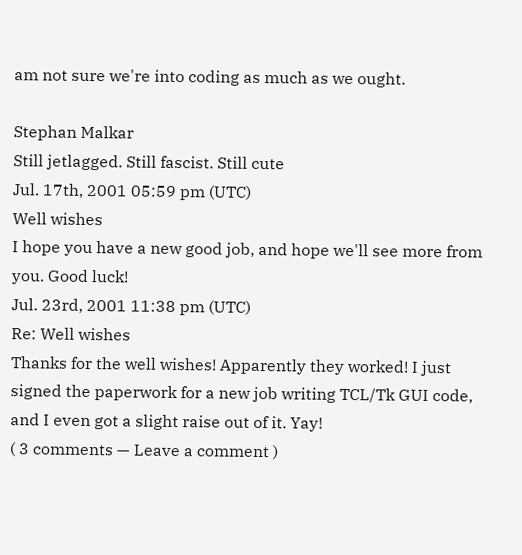am not sure we're into coding as much as we ought.

Stephan Malkar
Still jetlagged. Still fascist. Still cute
Jul. 17th, 2001 05:59 pm (UTC)
Well wishes
I hope you have a new good job, and hope we'll see more from you. Good luck!
Jul. 23rd, 2001 11:38 pm (UTC)
Re: Well wishes
Thanks for the well wishes! Apparently they worked! I just signed the paperwork for a new job writing TCL/Tk GUI code, and I even got a slight raise out of it. Yay!
( 3 comments — Leave a comment )